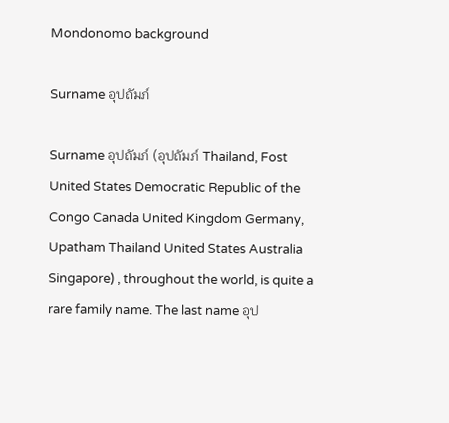Mondonomo background

Surname อุปถัมภ์

Surname อุปถัมภ์ (อุปถัมภ์ Thailand, Fost United States Democratic Republic of the Congo Canada United Kingdom Germany, Upatham Thailand United States Australia Singapore) , throughout the world, is quite a rare family name. The last name อุป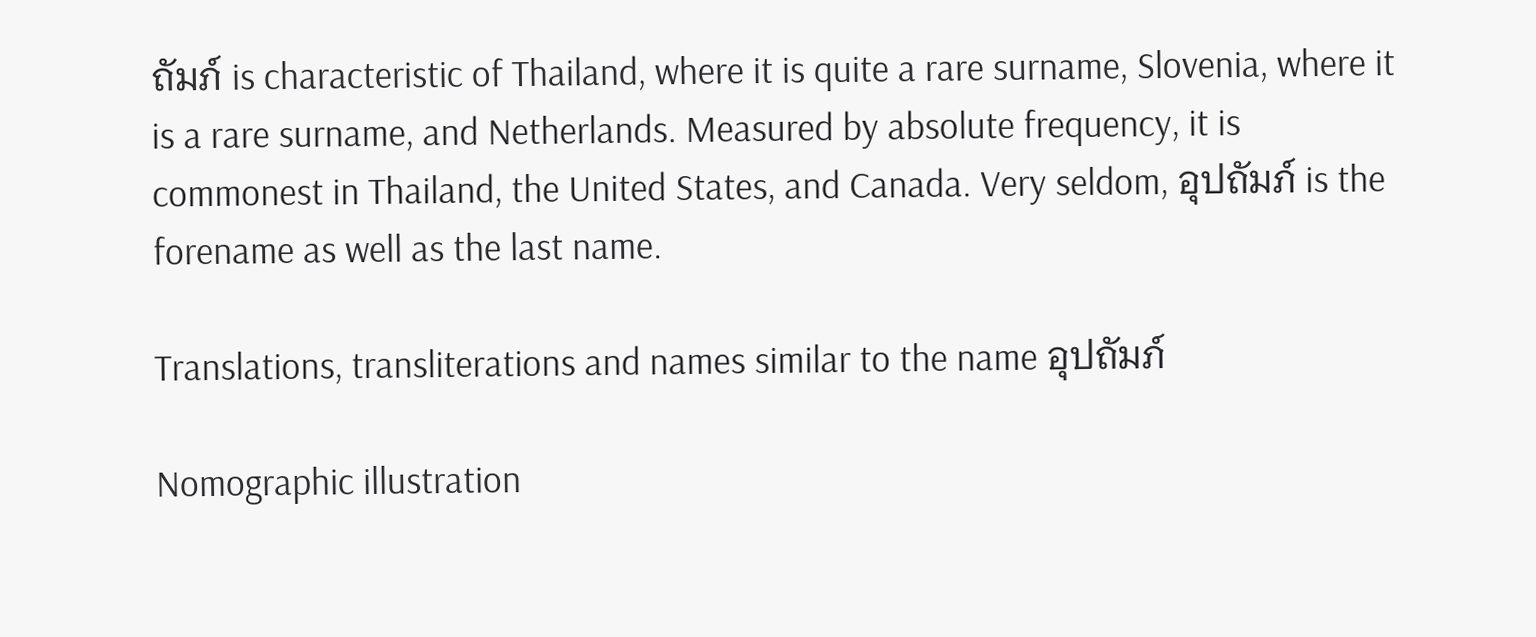ถัมภ์ is characteristic of Thailand, where it is quite a rare surname, Slovenia, where it is a rare surname, and Netherlands. Measured by absolute frequency, it is commonest in Thailand, the United States, and Canada. Very seldom, อุปถัมภ์ is the forename as well as the last name.

Translations, transliterations and names similar to the name อุปถัมภ์

Nomographic illustration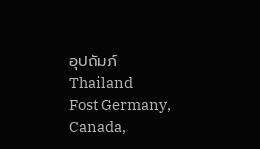อุปถัมภ์ Thailand
Fost Germany, Canada,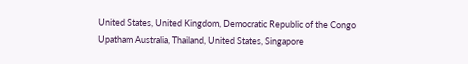United States, United Kingdom, Democratic Republic of the Congo
Upatham Australia, Thailand, United States, Singapore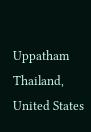Uppatham Thailand, United States